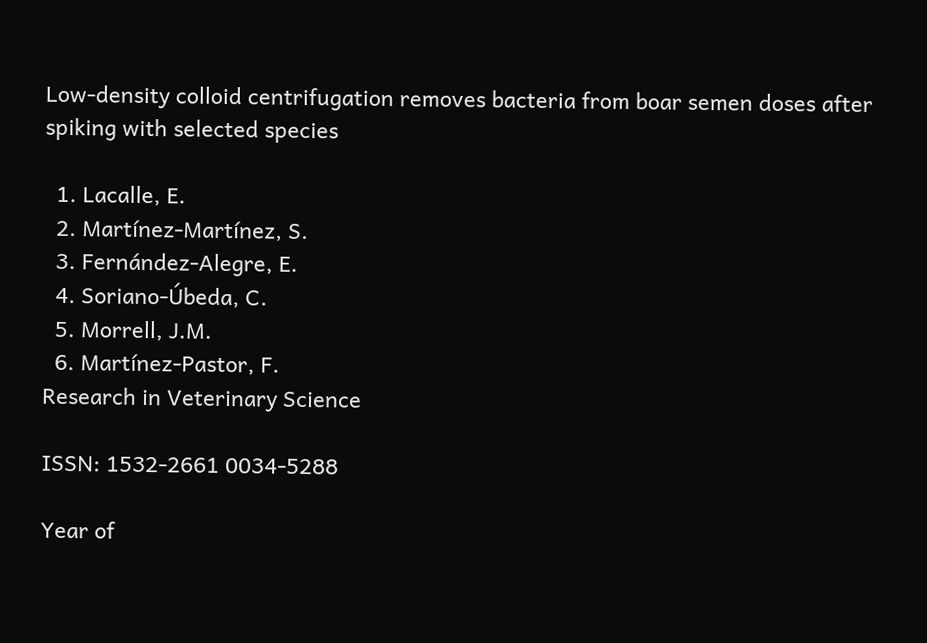Low-density colloid centrifugation removes bacteria from boar semen doses after spiking with selected species

  1. Lacalle, E.
  2. Martínez-Martínez, S.
  3. Fernández-Alegre, E.
  4. Soriano-Úbeda, C.
  5. Morrell, J.M.
  6. Martínez-Pastor, F.
Research in Veterinary Science

ISSN: 1532-2661 0034-5288

Year of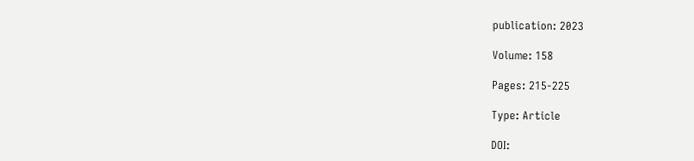publication: 2023

Volume: 158

Pages: 215-225

Type: Article

DOI: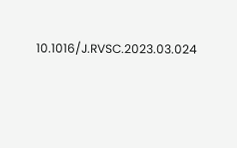10.1016/J.RVSC.2023.03.024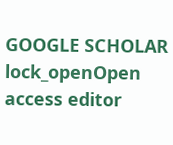GOOGLE SCHOLAR lock_openOpen access editor